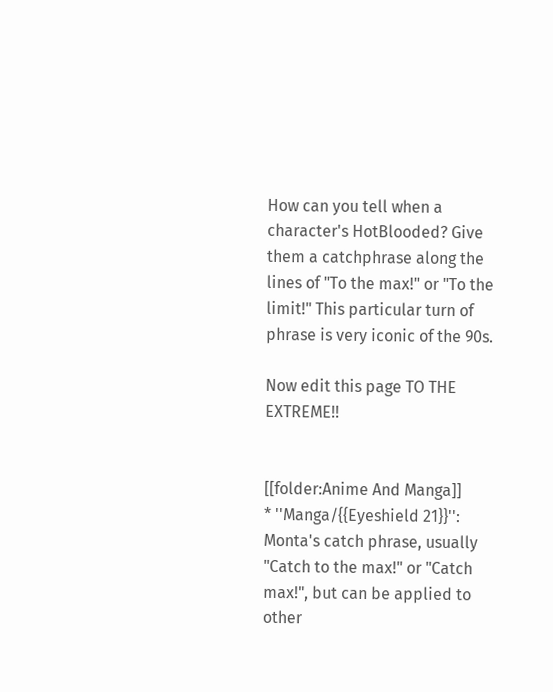How can you tell when a character's HotBlooded? Give them a catchphrase along the lines of "To the max!" or "To the limit!" This particular turn of phrase is very iconic of the 90s.

Now edit this page TO THE EXTREME!!


[[folder:Anime And Manga]]
* ''Manga/{{Eyeshield 21}}'': Monta's catch phrase, usually "Catch to the max!" or "Catch max!", but can be applied to other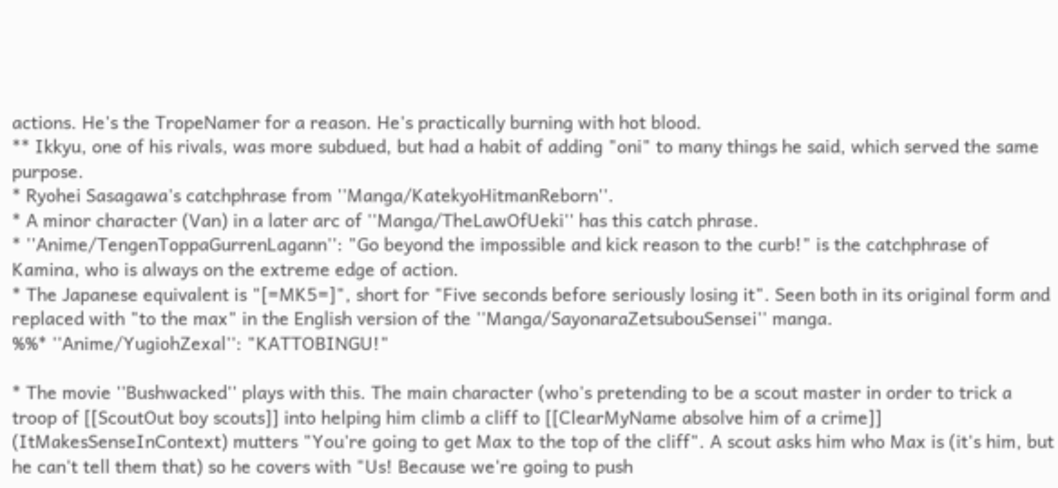actions. He's the TropeNamer for a reason. He's practically burning with hot blood.
** Ikkyu, one of his rivals, was more subdued, but had a habit of adding "oni" to many things he said, which served the same purpose.
* Ryohei Sasagawa's catchphrase from ''Manga/KatekyoHitmanReborn''.
* A minor character (Van) in a later arc of ''Manga/TheLawOfUeki'' has this catch phrase.
* ''Anime/TengenToppaGurrenLagann'': "Go beyond the impossible and kick reason to the curb!" is the catchphrase of Kamina, who is always on the extreme edge of action.
* The Japanese equivalent is "[=MK5=]", short for "Five seconds before seriously losing it". Seen both in its original form and replaced with "to the max" in the English version of the ''Manga/SayonaraZetsubouSensei'' manga.
%%* ''Anime/YugiohZexal'': "KATTOBINGU!"

* The movie ''Bushwacked'' plays with this. The main character (who's pretending to be a scout master in order to trick a troop of [[ScoutOut boy scouts]] into helping him climb a cliff to [[ClearMyName absolve him of a crime]] (ItMakesSenseInContext) mutters "You're going to get Max to the top of the cliff". A scout asks him who Max is (it's him, but he can't tell them that) so he covers with "Us! Because we're going to push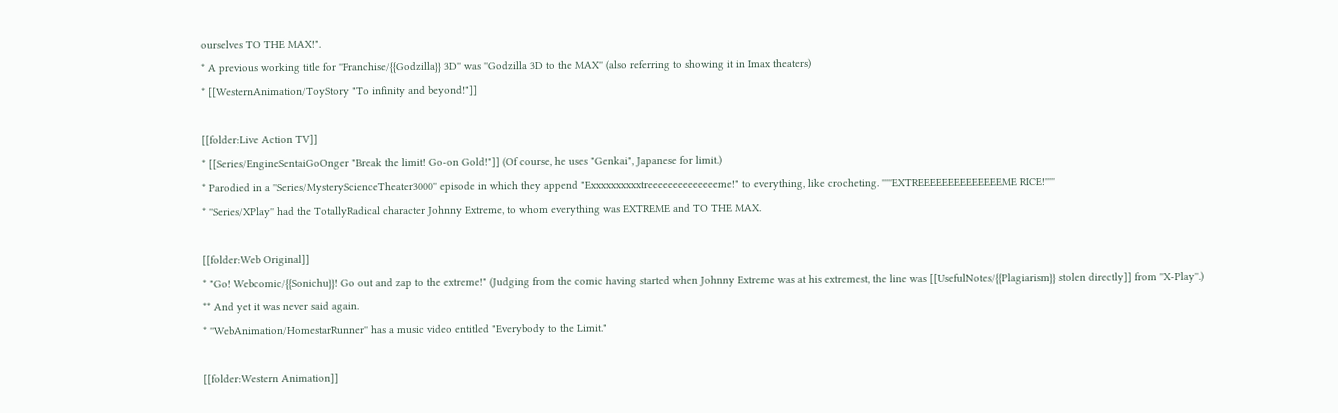ourselves TO THE MAX!".
* A previous working title for ''Franchise/{{Godzilla}} 3D'' was ''Godzilla 3D to the MAX'' (also referring to showing it in Imax theaters)
* [[WesternAnimation/ToyStory "To infinity and beyond!"]]

[[folder:Live Action TV]]
* [[Series/EngineSentaiGoOnger "Break the limit! Go-on Gold!"]] (Of course, he uses "Genkai", Japanese for limit.)
* Parodied in a ''Series/MysteryScienceTheater3000'' episode in which they append "Exxxxxxxxxxtreeeeeeeeeeeeeeme!" to everything, like crocheting. '''''EXTREEEEEEEEEEEEEEME RICE!'''''
* ''Series/XPlay'' had the TotallyRadical character Johnny Extreme, to whom everything was EXTREME and TO THE MAX.

[[folder:Web Original]]
* "Go! Webcomic/{{Sonichu}}! Go out and zap to the extreme!" (Judging from the comic having started when Johnny Extreme was at his extremest, the line was [[UsefulNotes/{{Plagiarism}} stolen directly]] from ''X-Play''.)
** And yet it was never said again.
* ''WebAnimation/HomestarRunner'' has a music video entitled "Everybody to the Limit."

[[folder:Western Animation]]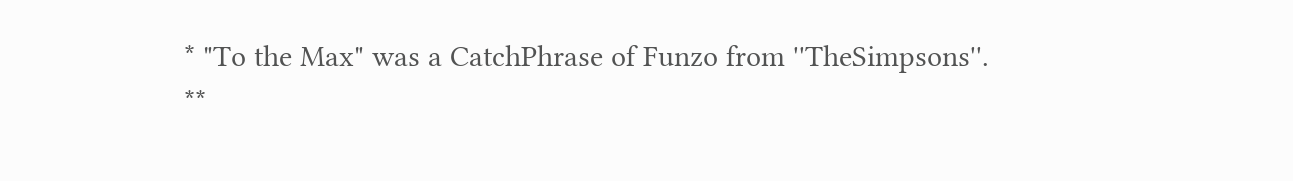* "To the Max" was a CatchPhrase of Funzo from ''TheSimpsons''.
**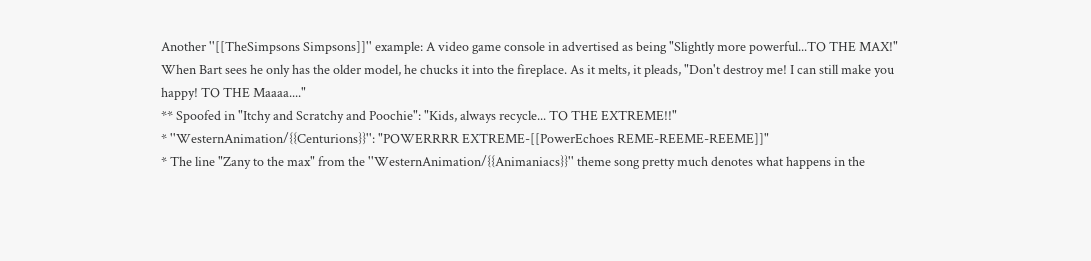Another ''[[TheSimpsons Simpsons]]'' example: A video game console in advertised as being "Slightly more powerful...TO THE MAX!" When Bart sees he only has the older model, he chucks it into the fireplace. As it melts, it pleads, "Don't destroy me! I can still make you happy! TO THE Maaaa...."
** Spoofed in "Itchy and Scratchy and Poochie": "Kids, always recycle... TO THE EXTREME!!"
* ''WesternAnimation/{{Centurions}}'': "POWERRRR EXTREME-[[PowerEchoes REME-REEME-REEME]]"
* The line "Zany to the max" from the ''WesternAnimation/{{Animaniacs}}'' theme song pretty much denotes what happens in the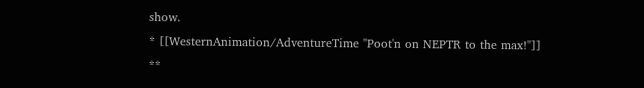show.
* [[WesternAnimation/AdventureTime "Poot'n on NEPTR to the max!"]]
**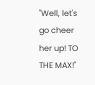"Well, let's go cheer her up! TO THE MAX!"